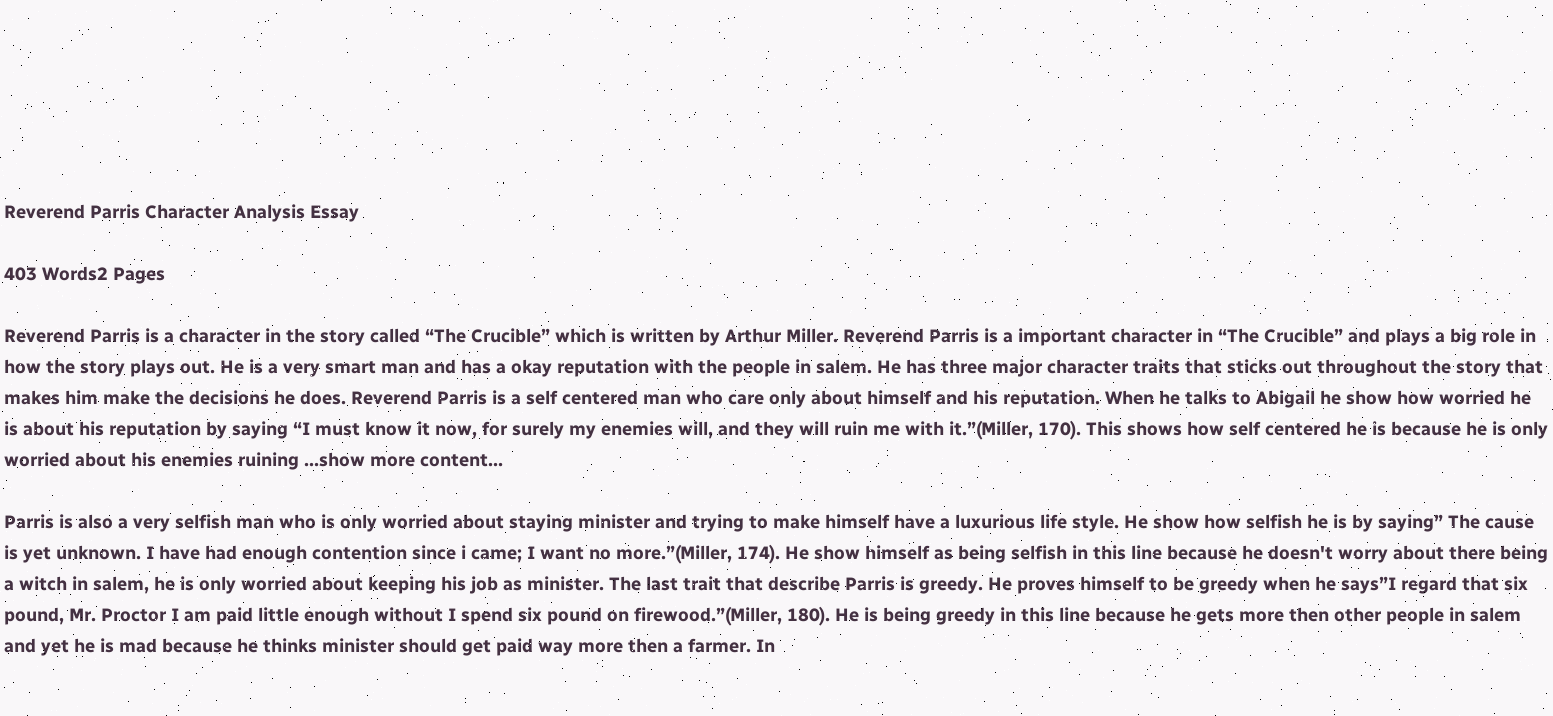Reverend Parris Character Analysis Essay

403 Words2 Pages

Reverend Parris is a character in the story called “The Crucible” which is written by Arthur Miller. Reverend Parris is a important character in “The Crucible” and plays a big role in how the story plays out. He is a very smart man and has a okay reputation with the people in salem. He has three major character traits that sticks out throughout the story that makes him make the decisions he does. Reverend Parris is a self centered man who care only about himself and his reputation. When he talks to Abigail he show how worried he is about his reputation by saying “I must know it now, for surely my enemies will, and they will ruin me with it.”(Miller, 170). This shows how self centered he is because he is only worried about his enemies ruining …show more content…

Parris is also a very selfish man who is only worried about staying minister and trying to make himself have a luxurious life style. He show how selfish he is by saying” The cause is yet unknown. I have had enough contention since i came; I want no more.”(Miller, 174). He show himself as being selfish in this line because he doesn't worry about there being a witch in salem, he is only worried about keeping his job as minister. The last trait that describe Parris is greedy. He proves himself to be greedy when he says”I regard that six pound, Mr. Proctor I am paid little enough without I spend six pound on firewood.”(Miller, 180). He is being greedy in this line because he gets more then other people in salem and yet he is mad because he thinks minister should get paid way more then a farmer. In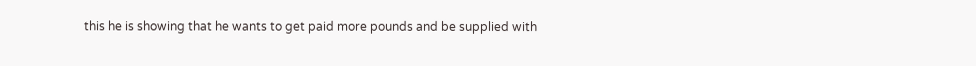this he is showing that he wants to get paid more pounds and be supplied with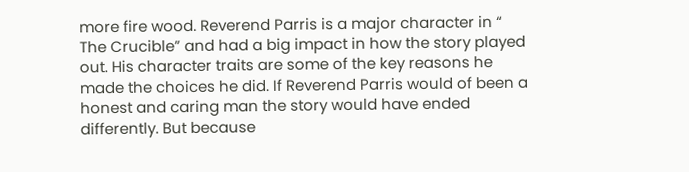more fire wood. Reverend Parris is a major character in “ The Crucible” and had a big impact in how the story played out. His character traits are some of the key reasons he made the choices he did. If Reverend Parris would of been a honest and caring man the story would have ended differently. But because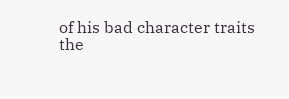of his bad character traits the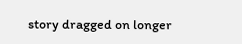story dragged on longer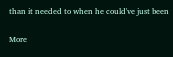than it needed to when he could've just been

More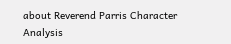about Reverend Parris Character Analysis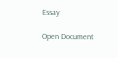Essay

Open Document